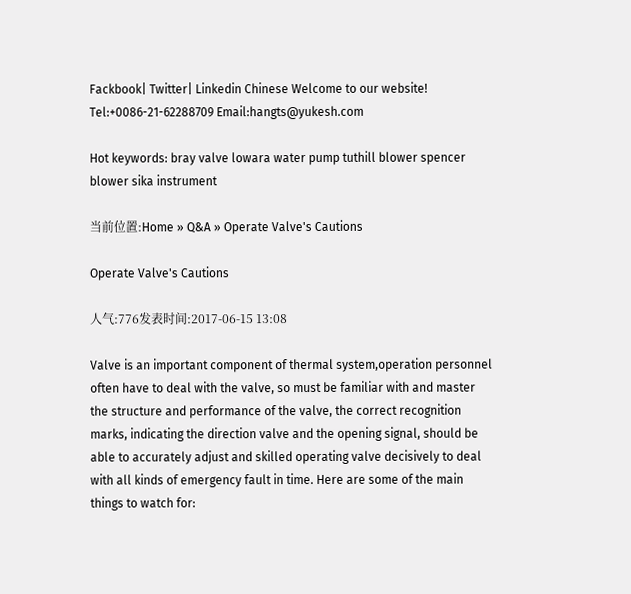Fackbook| Twitter| Linkedin Chinese Welcome to our website!
Tel:+0086-21-62288709 Email:hangts@yukesh.com

Hot keywords: bray valve lowara water pump tuthill blower spencer blower sika instrument

当前位置:Home » Q&A » Operate Valve's Cautions

Operate Valve's Cautions

人气:776发表时间:2017-06-15 13:08

Valve is an important component of thermal system,operation personnel often have to deal with the valve, so must be familiar with and master the structure and performance of the valve, the correct recognition marks, indicating the direction valve and the opening signal, should be able to accurately adjust and skilled operating valve decisively to deal with all kinds of emergency fault in time. Here are some of the main things to watch for: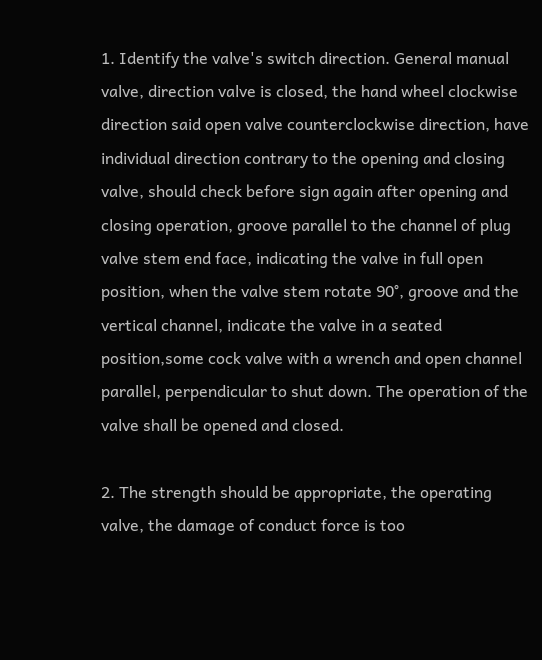1. Identify the valve's switch direction. General manual valve, direction valve is closed, the hand wheel clockwise direction said open valve counterclockwise direction, have individual direction contrary to the opening and closing valve, should check before sign again after opening and closing operation, groove parallel to the channel of plug valve stem end face, indicating the valve in full open position, when the valve stem rotate 90°, groove and the vertical channel, indicate the valve in a seated position,some cock valve with a wrench and open channel parallel, perpendicular to shut down. The operation of the valve shall be opened and closed.

2. The strength should be appropriate, the operating valve, the damage of conduct force is too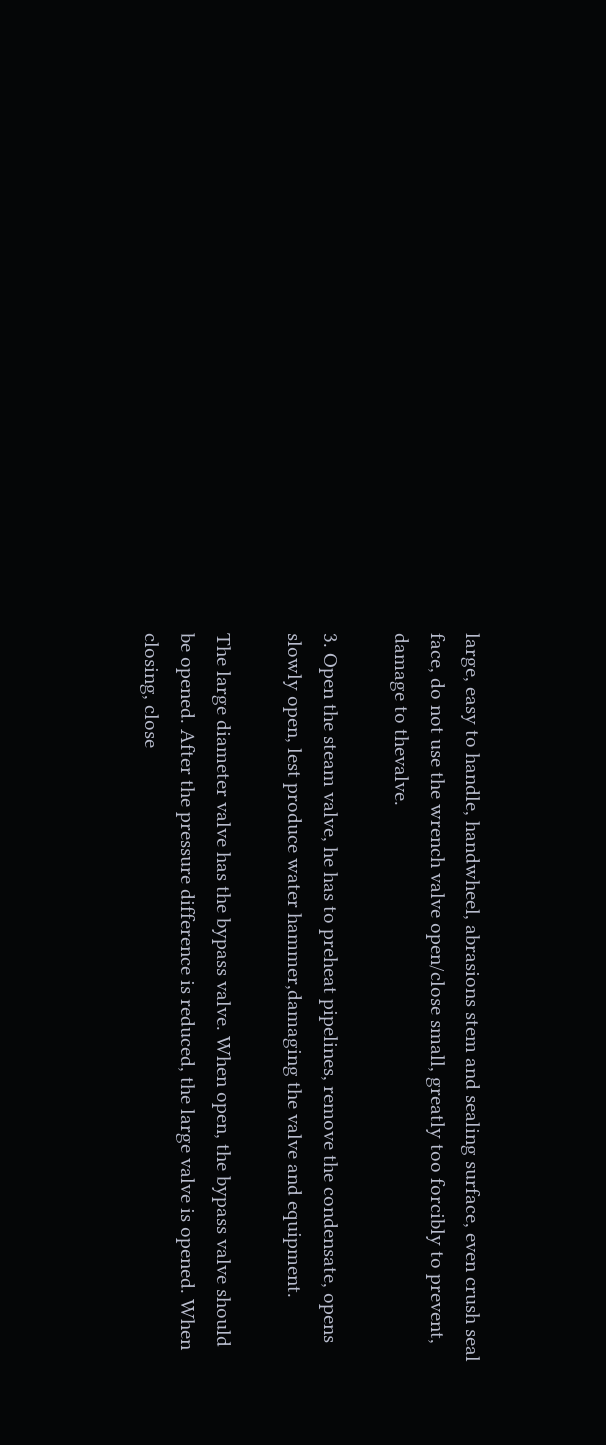large, easy to handle, handwheel, abrasions stem and sealing surface, even crush seal face, do not use the wrench valve open/close small, greatly too forcibly to prevent, damage to thevalve.

3. Open the steam valve, he has to preheat pipelines, remove the condensate, opens slowly open, lest produce water hammer,damaging the valve and equipment.

The large diameter valve has the bypass valve. When open, the bypass valve should be opened. After the pressure difference is reduced, the large valve is opened. When closing, close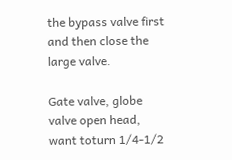the bypass valve first and then close the large valve.

Gate valve, globe valve open head, want toturn 1/4-1/2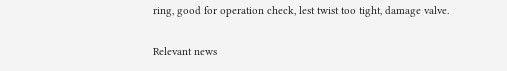ring, good for operation check, lest twist too tight, damage valve.

Relevant news